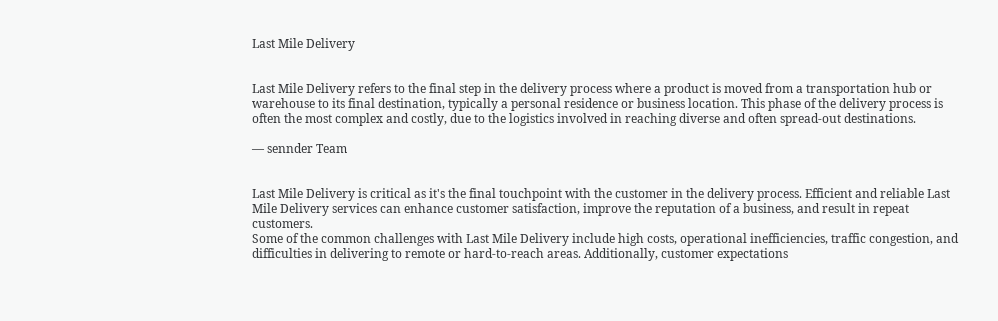Last Mile Delivery


Last Mile Delivery refers to the final step in the delivery process where a product is moved from a transportation hub or warehouse to its final destination, typically a personal residence or business location. This phase of the delivery process is often the most complex and costly, due to the logistics involved in reaching diverse and often spread-out destinations.

— sennder Team


Last Mile Delivery is critical as it's the final touchpoint with the customer in the delivery process. Efficient and reliable Last Mile Delivery services can enhance customer satisfaction, improve the reputation of a business, and result in repeat customers.
Some of the common challenges with Last Mile Delivery include high costs, operational inefficiencies, traffic congestion, and difficulties in delivering to remote or hard-to-reach areas. Additionally, customer expectations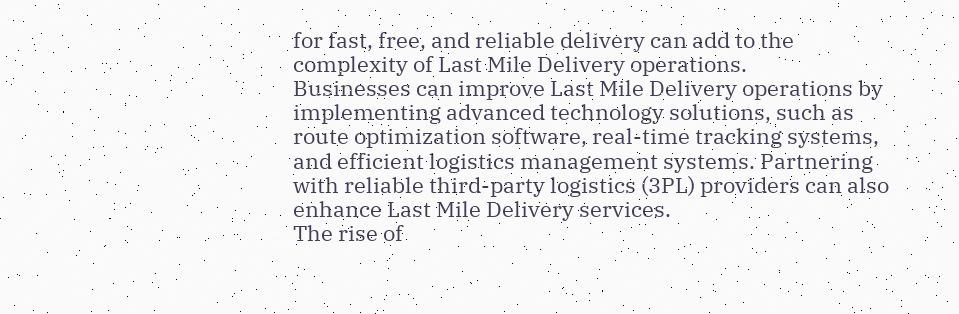for fast, free, and reliable delivery can add to the complexity of Last Mile Delivery operations.
Businesses can improve Last Mile Delivery operations by implementing advanced technology solutions, such as route optimization software, real-time tracking systems, and efficient logistics management systems. Partnering with reliable third-party logistics (3PL) providers can also enhance Last Mile Delivery services.
The rise of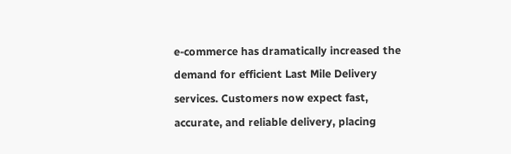e-commerce has dramatically increased the demand for efficient Last Mile Delivery services. Customers now expect fast, accurate, and reliable delivery, placing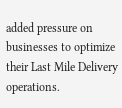added pressure on businesses to optimize their Last Mile Delivery operations.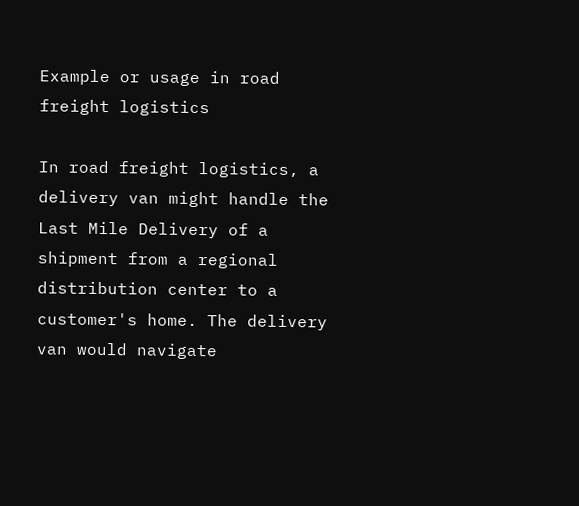Example or usage in road freight logistics

In road freight logistics, a delivery van might handle the Last Mile Delivery of a shipment from a regional distribution center to a customer's home. The delivery van would navigate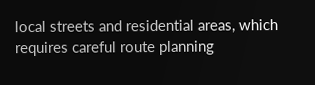local streets and residential areas, which requires careful route planning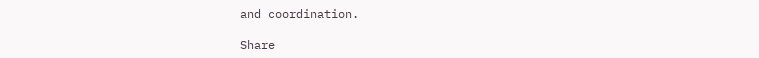and coordination.

Share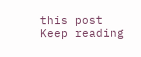this post
Keep reading